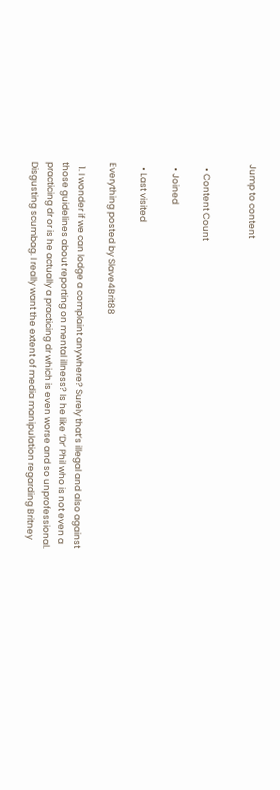Jump to content


  • Content Count

  • Joined

  • Last visited

Everything posted by Slave4Brit88

  1. I wonder if we can lodge a complaint anywhere? Surely that’s illegal and also against those guidelines about reporting on mental illness? Is he like ‘Dr’ Phil who is not even a practicing dr or is he actually a practicing dr which is even worse and so unprofessional. Disgusting scumbag. I really want the extent of media manipulation regarding Britney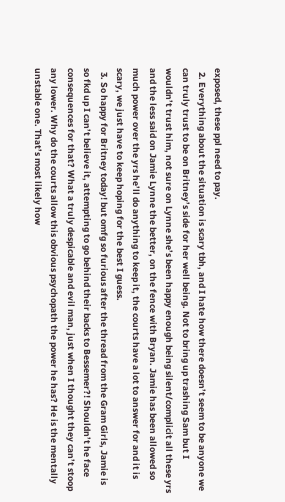exposed, these ppl need to pay.
  2. Everything about the situation is scary tbh, and I hate how there doesn’t seem to be anyone we can truly trust to be on Britney’s side for her well being. Not to bring up trashing Sam but I wouldn’t trust him, not sure on Lynne she’s been happy enough being silent/complicit all these yrs and the less said on Jamie Lynne the better, on the fence with Bryan. Jamie has been allowed so much power over the yrs he’ll do anything to keep it, the courts have a lot to answer for and it is scary, we just have to keep hoping for the best I guess.
  3. So happy for Britney today! but omfg so furious after the thread from the Gram Girls, Jamie is so fkd up I can’t believe it, attempting to go behind their backs to Bessemer?! Shouldn’t he face consequences for that? What a truly despicable and evil man, just when I thought they can’t stoop any lower. Why do the courts allow this obvious psychopath the power he has? He is the mentally unstable one. That’s most likely how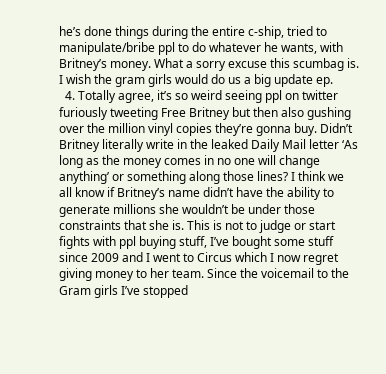he’s done things during the entire c-ship, tried to manipulate/bribe ppl to do whatever he wants, with Britney’s money. What a sorry excuse this scumbag is. I wish the gram girls would do us a big update ep.
  4. Totally agree, it’s so weird seeing ppl on twitter furiously tweeting Free Britney but then also gushing over the million vinyl copies they’re gonna buy. Didn’t Britney literally write in the leaked Daily Mail letter ‘As long as the money comes in no one will change anything’ or something along those lines? I think we all know if Britney’s name didn’t have the ability to generate millions she wouldn’t be under those constraints that she is. This is not to judge or start fights with ppl buying stuff, I’ve bought some stuff since 2009 and I went to Circus which I now regret giving money to her team. Since the voicemail to the Gram girls I’ve stopped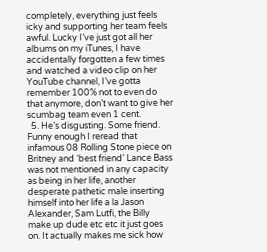completely, everything just feels icky and supporting her team feels awful. Lucky I’ve just got all her albums on my iTunes, I have accidentally forgotten a few times and watched a video clip on her YouTube channel, I’ve gotta remember 100% not to even do that anymore, don’t want to give her scumbag team even 1 cent.
  5. He’s disgusting. Some friend. Funny enough I reread that infamous 08 Rolling Stone piece on Britney and ‘best friend’ Lance Bass was not mentioned in any capacity as being in her life, another desperate pathetic male inserting himself into her life a la Jason Alexander, Sam Lutfi, the Billy make up dude etc etc it just goes on. It actually makes me sick how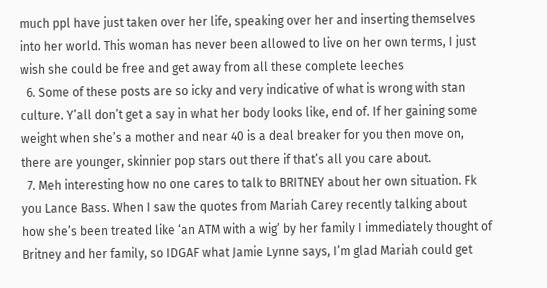much ppl have just taken over her life, speaking over her and inserting themselves into her world. This woman has never been allowed to live on her own terms, I just wish she could be free and get away from all these complete leeches
  6. Some of these posts are so icky and very indicative of what is wrong with stan culture. Y’all don’t get a say in what her body looks like, end of. If her gaining some weight when she’s a mother and near 40 is a deal breaker for you then move on, there are younger, skinnier pop stars out there if that’s all you care about.
  7. Meh interesting how no one cares to talk to BRITNEY about her own situation. Fk you Lance Bass. When I saw the quotes from Mariah Carey recently talking about how she’s been treated like ‘an ATM with a wig’ by her family I immediately thought of Britney and her family, so IDGAF what Jamie Lynne says, I’m glad Mariah could get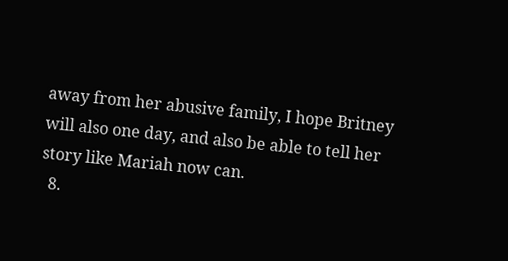away from her abusive family, I hope Britney will also one day, and also be able to tell her story like Mariah now can.
  8.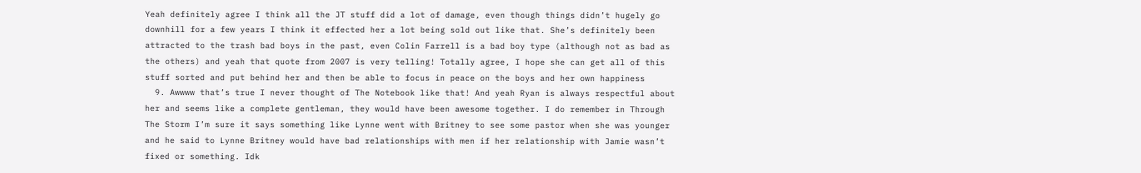Yeah definitely agree I think all the JT stuff did a lot of damage, even though things didn’t hugely go downhill for a few years I think it effected her a lot being sold out like that. She’s definitely been attracted to the trash bad boys in the past, even Colin Farrell is a bad boy type (although not as bad as the others) and yeah that quote from 2007 is very telling! Totally agree, I hope she can get all of this stuff sorted and put behind her and then be able to focus in peace on the boys and her own happiness
  9. Awwww that’s true I never thought of The Notebook like that! And yeah Ryan is always respectful about her and seems like a complete gentleman, they would have been awesome together. I do remember in Through The Storm I’m sure it says something like Lynne went with Britney to see some pastor when she was younger and he said to Lynne Britney would have bad relationships with men if her relationship with Jamie wasn’t fixed or something. Idk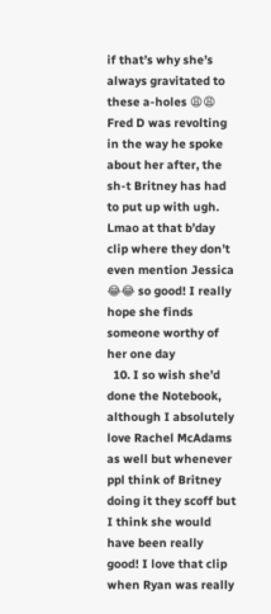if that’s why she’s always gravitated to these a-holes 😩😩 Fred D was revolting in the way he spoke about her after, the sh-t Britney has had to put up with ugh. Lmao at that b’day clip where they don’t even mention Jessica 😂😂 so good! I really hope she finds someone worthy of her one day
  10. I so wish she’d done the Notebook, although I absolutely love Rachel McAdams as well but whenever ppl think of Britney doing it they scoff but I think she would have been really good! I love that clip when Ryan was really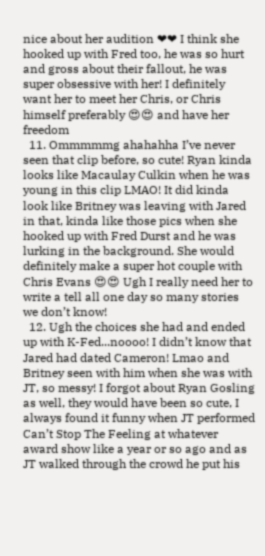nice about her audition ❤❤ I think she hooked up with Fred too, he was so hurt and gross about their fallout, he was super obsessive with her! I definitely want her to meet her Chris, or Chris himself preferably 😍😍 and have her freedom
  11. Ommmmmg ahahahha I’ve never seen that clip before, so cute! Ryan kinda looks like Macaulay Culkin when he was young in this clip LMAO! It did kinda look like Britney was leaving with Jared in that, kinda like those pics when she hooked up with Fred Durst and he was lurking in the background. She would definitely make a super hot couple with Chris Evans 😍😍 Ugh I really need her to write a tell all one day so many stories we don’t know!
  12. Ugh the choices she had and ended up with K-Fed...noooo! I didn’t know that Jared had dated Cameron! Lmao and Britney seen with him when she was with JT, so messy! I forgot about Ryan Gosling as well, they would have been so cute, I always found it funny when JT performed Can’t Stop The Feeling at whatever award show like a year or so ago and as JT walked through the crowd he put his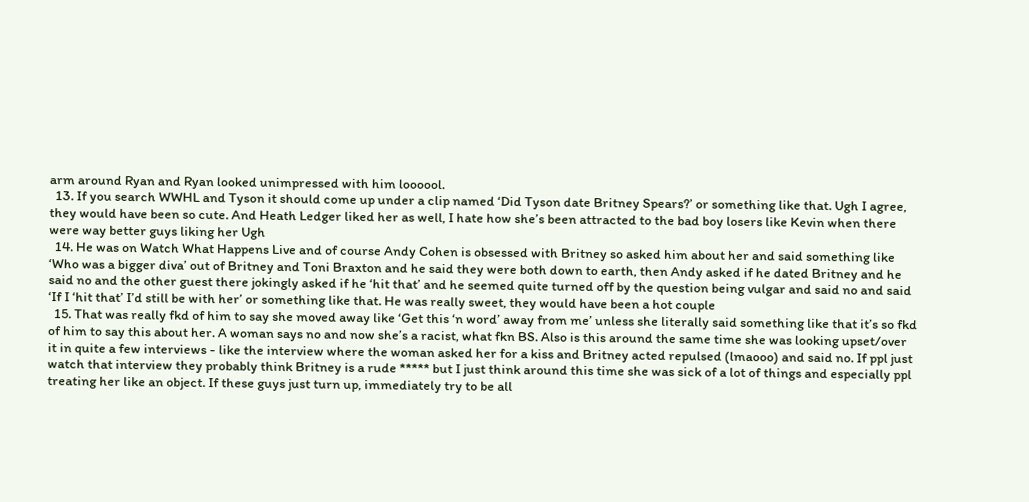arm around Ryan and Ryan looked unimpressed with him loooool.
  13. If you search WWHL and Tyson it should come up under a clip named ‘Did Tyson date Britney Spears?’ or something like that. Ugh I agree, they would have been so cute. And Heath Ledger liked her as well, I hate how she’s been attracted to the bad boy losers like Kevin when there were way better guys liking her Ugh
  14. He was on Watch What Happens Live and of course Andy Cohen is obsessed with Britney so asked him about her and said something like ‘Who was a bigger diva’ out of Britney and Toni Braxton and he said they were both down to earth, then Andy asked if he dated Britney and he said no and the other guest there jokingly asked if he ‘hit that’ and he seemed quite turned off by the question being vulgar and said no and said ‘If I ‘hit that’ I’d still be with her’ or something like that. He was really sweet, they would have been a hot couple
  15. That was really fkd of him to say she moved away like ‘Get this ‘n word’ away from me’ unless she literally said something like that it’s so fkd of him to say this about her. A woman says no and now she’s a racist, what fkn BS. Also is this around the same time she was looking upset/over it in quite a few interviews - like the interview where the woman asked her for a kiss and Britney acted repulsed (lmaooo) and said no. If ppl just watch that interview they probably think Britney is a rude ***** but I just think around this time she was sick of a lot of things and especially ppl treating her like an object. If these guys just turn up, immediately try to be all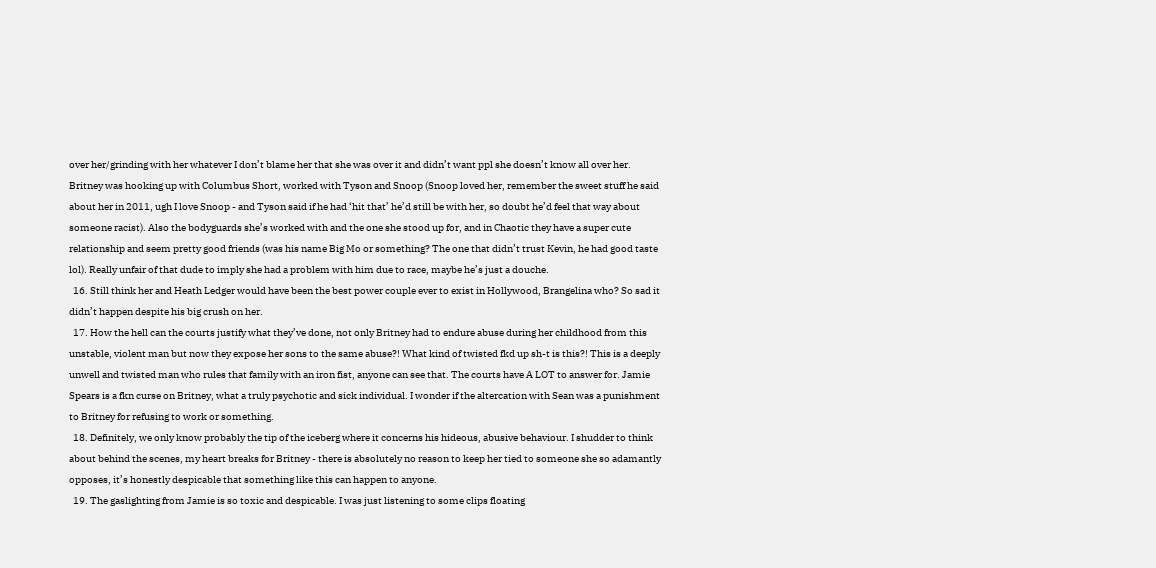over her/grinding with her whatever I don’t blame her that she was over it and didn’t want ppl she doesn’t know all over her. Britney was hooking up with Columbus Short, worked with Tyson and Snoop (Snoop loved her, remember the sweet stuff he said about her in 2011, ugh I love Snoop - and Tyson said if he had ‘hit that’ he’d still be with her, so doubt he’d feel that way about someone racist). Also the bodyguards she’s worked with and the one she stood up for, and in Chaotic they have a super cute relationship and seem pretty good friends (was his name Big Mo or something? The one that didn’t trust Kevin, he had good taste lol). Really unfair of that dude to imply she had a problem with him due to race, maybe he’s just a douche.
  16. Still think her and Heath Ledger would have been the best power couple ever to exist in Hollywood, Brangelina who? So sad it didn’t happen despite his big crush on her.
  17. How the hell can the courts justify what they’ve done, not only Britney had to endure abuse during her childhood from this unstable, violent man but now they expose her sons to the same abuse?! What kind of twisted fkd up sh-t is this?! This is a deeply unwell and twisted man who rules that family with an iron fist, anyone can see that. The courts have A LOT to answer for. Jamie Spears is a fkn curse on Britney, what a truly psychotic and sick individual. I wonder if the altercation with Sean was a punishment to Britney for refusing to work or something.
  18. Definitely, we only know probably the tip of the iceberg where it concerns his hideous, abusive behaviour. I shudder to think about behind the scenes, my heart breaks for Britney - there is absolutely no reason to keep her tied to someone she so adamantly opposes, it’s honestly despicable that something like this can happen to anyone.
  19. The gaslighting from Jamie is so toxic and despicable. I was just listening to some clips floating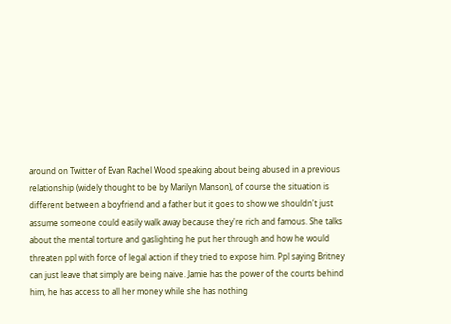around on Twitter of Evan Rachel Wood speaking about being abused in a previous relationship (widely thought to be by Marilyn Manson), of course the situation is different between a boyfriend and a father but it goes to show we shouldn't just assume someone could easily walk away because they're rich and famous. She talks about the mental torture and gaslighting he put her through and how he would threaten ppl with force of legal action if they tried to expose him. Ppl saying Britney can just leave that simply are being naive. Jamie has the power of the courts behind him, he has access to all her money while she has nothing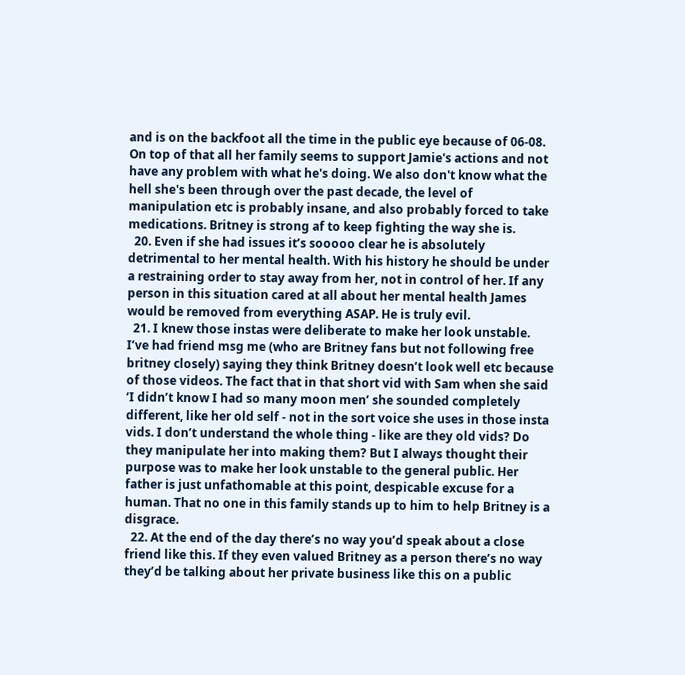and is on the backfoot all the time in the public eye because of 06-08. On top of that all her family seems to support Jamie's actions and not have any problem with what he's doing. We also don't know what the hell she's been through over the past decade, the level of manipulation etc is probably insane, and also probably forced to take medications. Britney is strong af to keep fighting the way she is.
  20. Even if she had issues it’s sooooo clear he is absolutely detrimental to her mental health. With his history he should be under a restraining order to stay away from her, not in control of her. If any person in this situation cared at all about her mental health James would be removed from everything ASAP. He is truly evil.
  21. I knew those instas were deliberate to make her look unstable. I’ve had friend msg me (who are Britney fans but not following free britney closely) saying they think Britney doesn’t look well etc because of those videos. The fact that in that short vid with Sam when she said ‘I didn’t know I had so many moon men’ she sounded completely different, like her old self - not in the sort voice she uses in those insta vids. I don’t understand the whole thing - like are they old vids? Do they manipulate her into making them? But I always thought their purpose was to make her look unstable to the general public. Her father is just unfathomable at this point, despicable excuse for a human. That no one in this family stands up to him to help Britney is a disgrace.
  22. At the end of the day there’s no way you’d speak about a close friend like this. If they even valued Britney as a person there’s no way they’d be talking about her private business like this on a public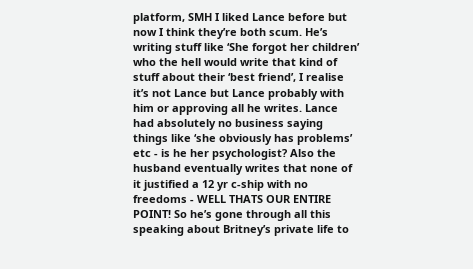platform, SMH I liked Lance before but now I think they’re both scum. He’s writing stuff like ‘She forgot her children’ who the hell would write that kind of stuff about their ‘best friend’, I realise it’s not Lance but Lance probably with him or approving all he writes. Lance had absolutely no business saying things like ‘she obviously has problems’ etc - is he her psychologist? Also the husband eventually writes that none of it justified a 12 yr c-ship with no freedoms - WELL THATS OUR ENTIRE POINT! So he’s gone through all this speaking about Britney’s private life to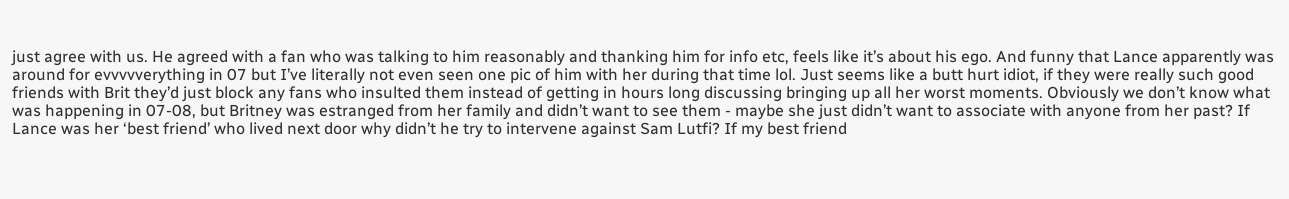just agree with us. He agreed with a fan who was talking to him reasonably and thanking him for info etc, feels like it’s about his ego. And funny that Lance apparently was around for evvvvverything in 07 but I’ve literally not even seen one pic of him with her during that time lol. Just seems like a butt hurt idiot, if they were really such good friends with Brit they’d just block any fans who insulted them instead of getting in hours long discussing bringing up all her worst moments. Obviously we don’t know what was happening in 07-08, but Britney was estranged from her family and didn’t want to see them - maybe she just didn’t want to associate with anyone from her past? If Lance was her ‘best friend’ who lived next door why didn’t he try to intervene against Sam Lutfi? If my best friend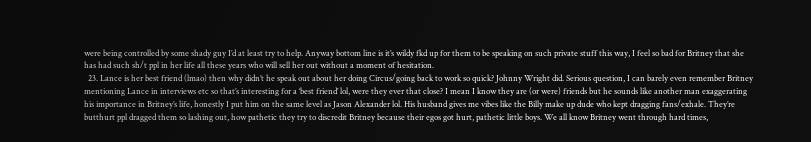were being controlled by some shady guy I’d at least try to help. Anyway bottom line is it’s wildy fkd up for them to be speaking on such private stuff this way, I feel so bad for Britney that she has had such sh/t ppl in her life all these years who will sell her out without a moment of hesitation.
  23. Lance is her best friend (lmao) then why didn’t he speak out about her doing Circus/going back to work so quick? Johnny Wright did. Serious question, I can barely even remember Britney mentioning Lance in interviews etc so that’s interesting for a ‘best friend’ lol, were they ever that close? I mean I know they are (or were) friends but he sounds like another man exaggerating his importance in Britney’s life, honestly I put him on the same level as Jason Alexander lol. His husband gives me vibes like the Billy make up dude who kept dragging fans/exhale. They’re butthurt ppl dragged them so lashing out, how pathetic they try to discredit Britney because their egos got hurt, pathetic little boys. We all know Britney went through hard times,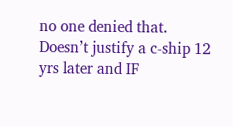no one denied that. Doesn’t justify a c-ship 12 yrs later and IF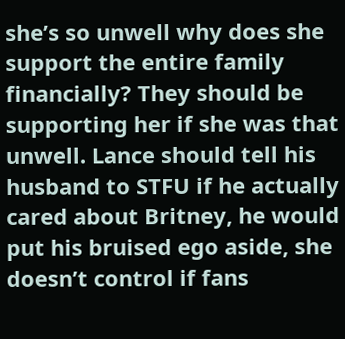she’s so unwell why does she support the entire family financially? They should be supporting her if she was that unwell. Lance should tell his husband to STFU if he actually cared about Britney, he would put his bruised ego aside, she doesn’t control if fans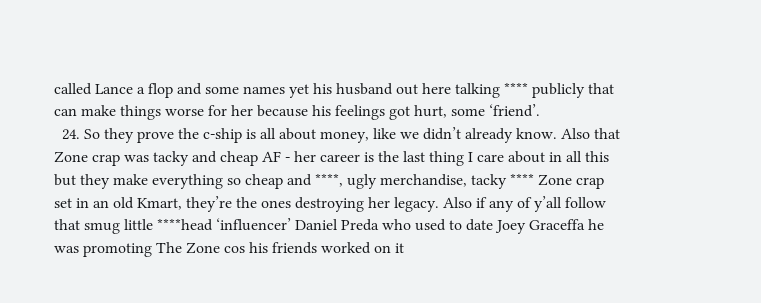called Lance a flop and some names yet his husband out here talking **** publicly that can make things worse for her because his feelings got hurt, some ‘friend’.
  24. So they prove the c-ship is all about money, like we didn’t already know. Also that Zone crap was tacky and cheap AF - her career is the last thing I care about in all this but they make everything so cheap and ****, ugly merchandise, tacky **** Zone crap set in an old Kmart, they’re the ones destroying her legacy. Also if any of y’all follow that smug little ****head ‘influencer’ Daniel Preda who used to date Joey Graceffa he was promoting The Zone cos his friends worked on it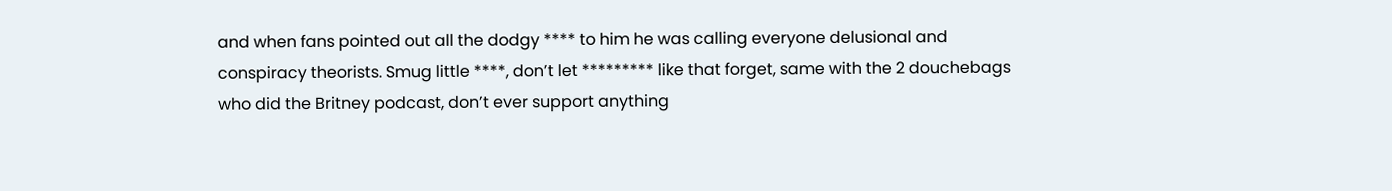and when fans pointed out all the dodgy **** to him he was calling everyone delusional and conspiracy theorists. Smug little ****, don’t let ********* like that forget, same with the 2 douchebags who did the Britney podcast, don’t ever support anything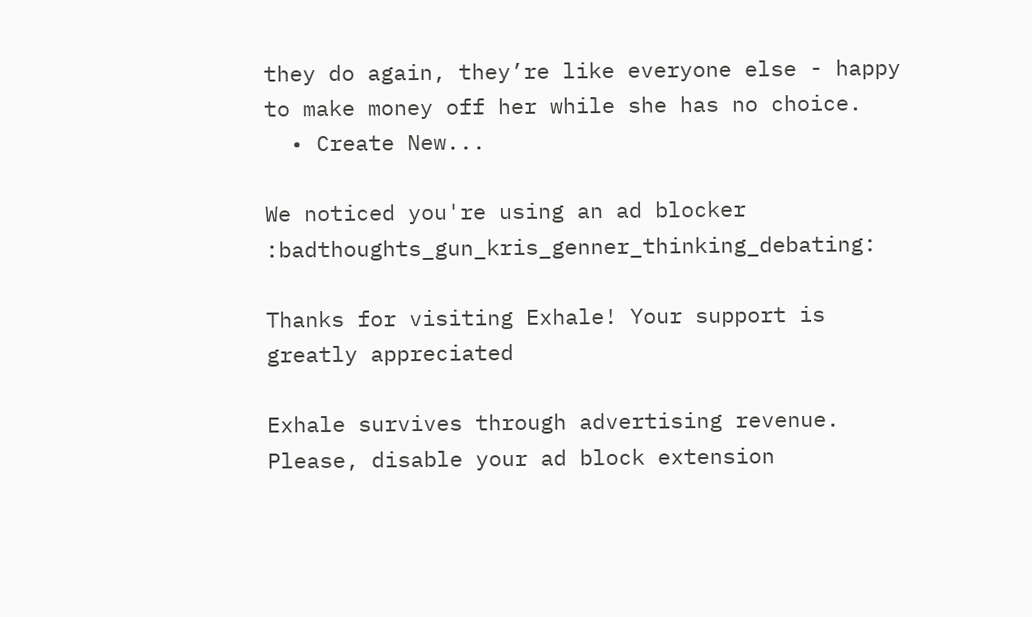they do again, they’re like everyone else - happy to make money off her while she has no choice.
  • Create New...

We noticed you're using an ad blocker  :badthoughts_gun_kris_genner_thinking_debating:

Thanks for visiting Exhale! Your support is greatly appreciated

Exhale survives through advertising revenue. Please, disable your ad block extension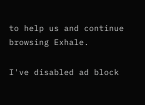to help us and continue browsing Exhale.

I've disabled ad block